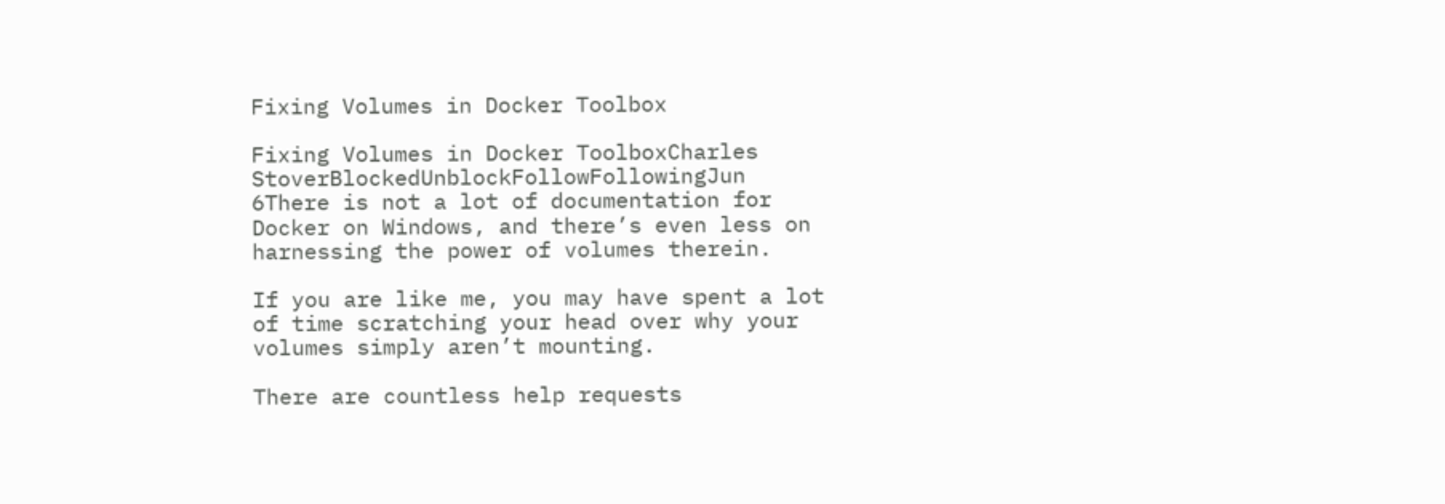Fixing Volumes in Docker Toolbox

Fixing Volumes in Docker ToolboxCharles StoverBlockedUnblockFollowFollowingJun 6There is not a lot of documentation for Docker on Windows, and there’s even less on harnessing the power of volumes therein.

If you are like me, you may have spent a lot of time scratching your head over why your volumes simply aren’t mounting.

There are countless help requests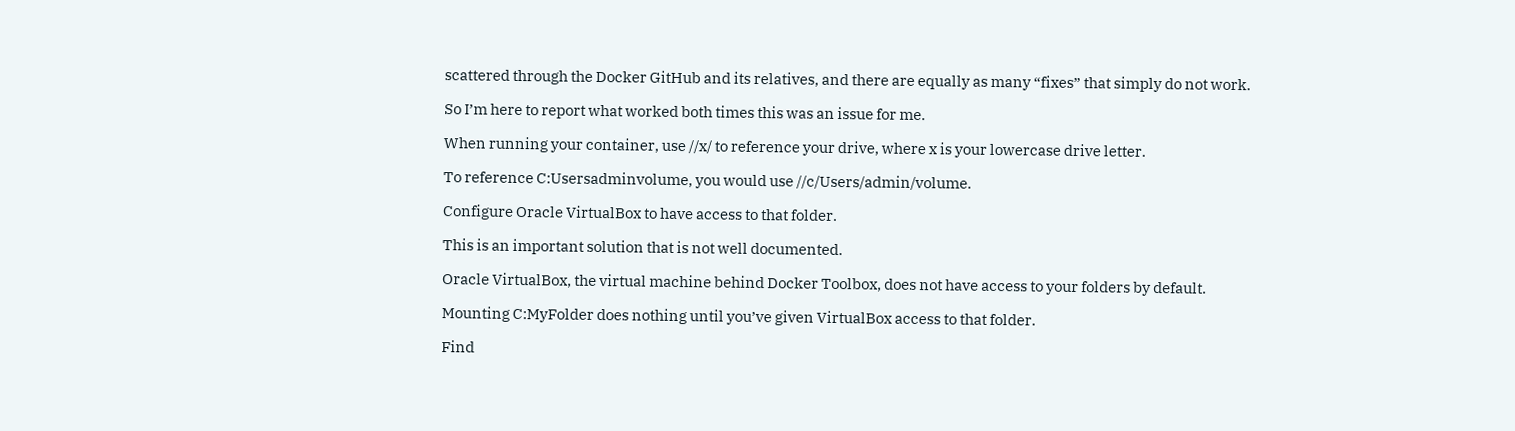scattered through the Docker GitHub and its relatives, and there are equally as many “fixes” that simply do not work.

So I’m here to report what worked both times this was an issue for me.

When running your container, use //x/ to reference your drive, where x is your lowercase drive letter.

To reference C:Usersadminvolume, you would use //c/Users/admin/volume.

Configure Oracle VirtualBox to have access to that folder.

This is an important solution that is not well documented.

Oracle VirtualBox, the virtual machine behind Docker Toolbox, does not have access to your folders by default.

Mounting C:MyFolder does nothing until you’ve given VirtualBox access to that folder.

Find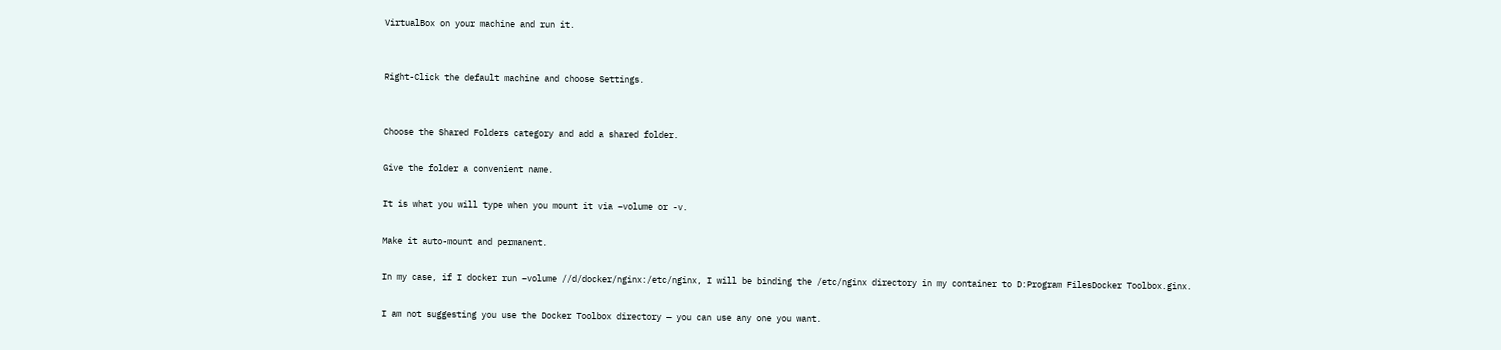VirtualBox on your machine and run it.


Right-Click the default machine and choose Settings.


Choose the Shared Folders category and add a shared folder.

Give the folder a convenient name.

It is what you will type when you mount it via –volume or -v.

Make it auto-mount and permanent.

In my case, if I docker run –volume //d/docker/nginx:/etc/nginx, I will be binding the /etc/nginx directory in my container to D:Program FilesDocker Toolbox.ginx.

I am not suggesting you use the Docker Toolbox directory — you can use any one you want.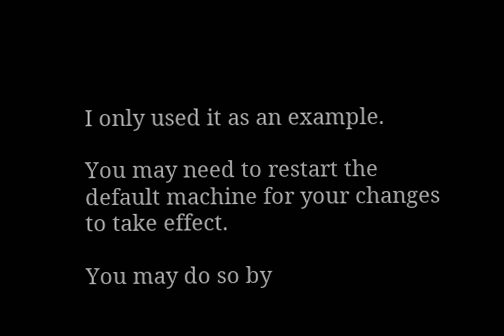I only used it as an example.

You may need to restart the default machine for your changes to take effect.

You may do so by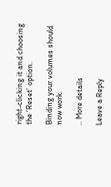right-clicking it and choosing the ‘Reset’ option.

Binding your volumes should now work.

.. More details

Leave a Reply